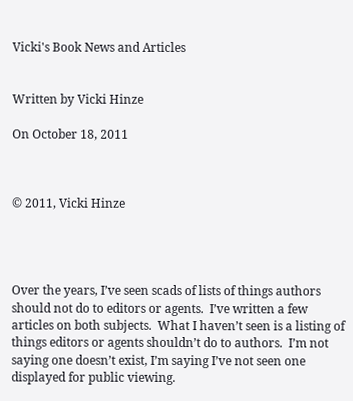Vicki's Book News and Articles


Written by Vicki Hinze

On October 18, 2011



© 2011, Vicki Hinze




Over the years, I’ve seen scads of lists of things authors should not do to editors or agents.  I’ve written a few articles on both subjects.  What I haven’t seen is a listing of things editors or agents shouldn’t do to authors.  I’m not saying one doesn’t exist, I’m saying I’ve not seen one displayed for public viewing.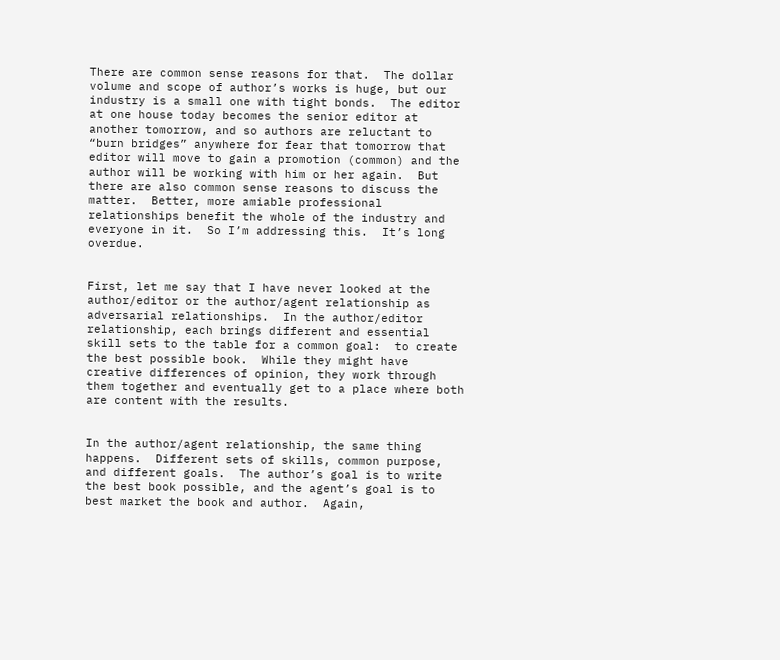There are common sense reasons for that.  The dollar volume and scope of author’s works is huge, but our industry is a small one with tight bonds.  The editor at one house today becomes the senior editor at another tomorrow, and so authors are reluctant to “burn bridges” anywhere for fear that tomorrow that editor will move to gain a promotion (common) and the author will be working with him or her again.  But there are also common sense reasons to discuss the matter.  Better, more amiable professional relationships benefit the whole of the industry and everyone in it.  So I’m addressing this.  It’s long overdue.


First, let me say that I have never looked at the author/editor or the author/agent relationship as adversarial relationships.  In the author/editor relationship, each brings different and essential skill sets to the table for a common goal:  to create the best possible book.  While they might have creative differences of opinion, they work through them together and eventually get to a place where both are content with the results.


In the author/agent relationship, the same thing happens.  Different sets of skills, common purpose, and different goals.  The author’s goal is to write the best book possible, and the agent’s goal is to best market the book and author.  Again,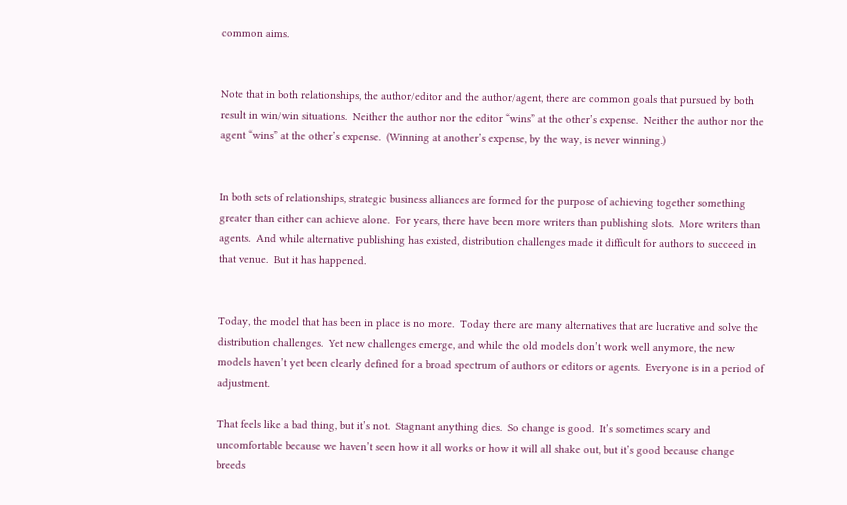common aims.


Note that in both relationships, the author/editor and the author/agent, there are common goals that pursued by both result in win/win situations.  Neither the author nor the editor “wins” at the other’s expense.  Neither the author nor the agent “wins” at the other’s expense.  (Winning at another’s expense, by the way, is never winning.)


In both sets of relationships, strategic business alliances are formed for the purpose of achieving together something greater than either can achieve alone.  For years, there have been more writers than publishing slots.  More writers than agents.  And while alternative publishing has existed, distribution challenges made it difficult for authors to succeed in that venue.  But it has happened.


Today, the model that has been in place is no more.  Today there are many alternatives that are lucrative and solve the distribution challenges.  Yet new challenges emerge, and while the old models don’t work well anymore, the new models haven’t yet been clearly defined for a broad spectrum of authors or editors or agents.  Everyone is in a period of adjustment.

That feels like a bad thing, but it’s not.  Stagnant anything dies.  So change is good.  It’s sometimes scary and uncomfortable because we haven’t seen how it all works or how it will all shake out, but it’s good because change breeds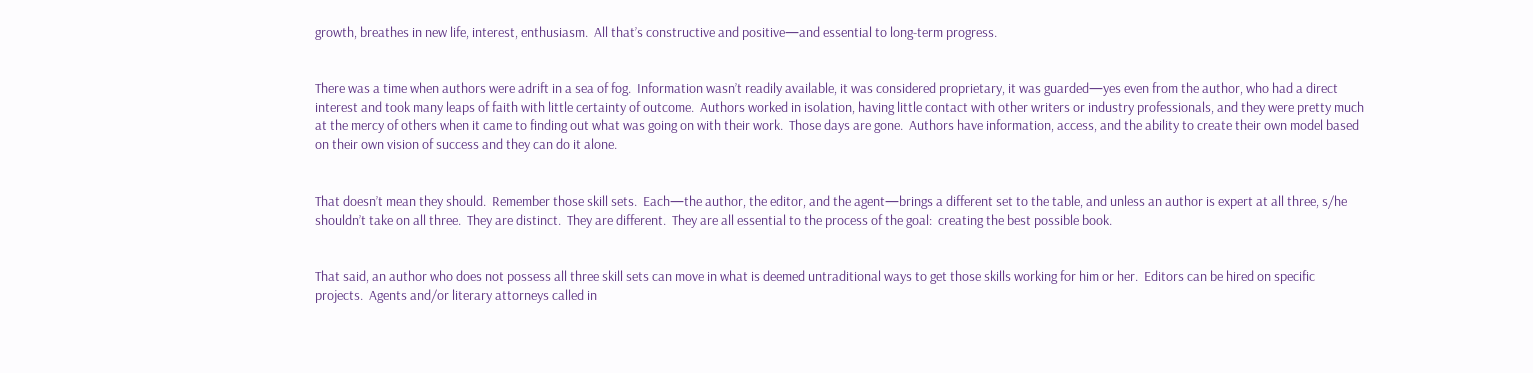growth, breathes in new life, interest, enthusiasm.  All that’s constructive and positive—and essential to long-term progress.


There was a time when authors were adrift in a sea of fog.  Information wasn’t readily available, it was considered proprietary, it was guarded—yes even from the author, who had a direct interest and took many leaps of faith with little certainty of outcome.  Authors worked in isolation, having little contact with other writers or industry professionals, and they were pretty much at the mercy of others when it came to finding out what was going on with their work.  Those days are gone.  Authors have information, access, and the ability to create their own model based on their own vision of success and they can do it alone.


That doesn’t mean they should.  Remember those skill sets.  Each—the author, the editor, and the agent—brings a different set to the table, and unless an author is expert at all three, s/he shouldn’t take on all three.  They are distinct.  They are different.  They are all essential to the process of the goal:  creating the best possible book.


That said, an author who does not possess all three skill sets can move in what is deemed untraditional ways to get those skills working for him or her.  Editors can be hired on specific projects.  Agents and/or literary attorneys called in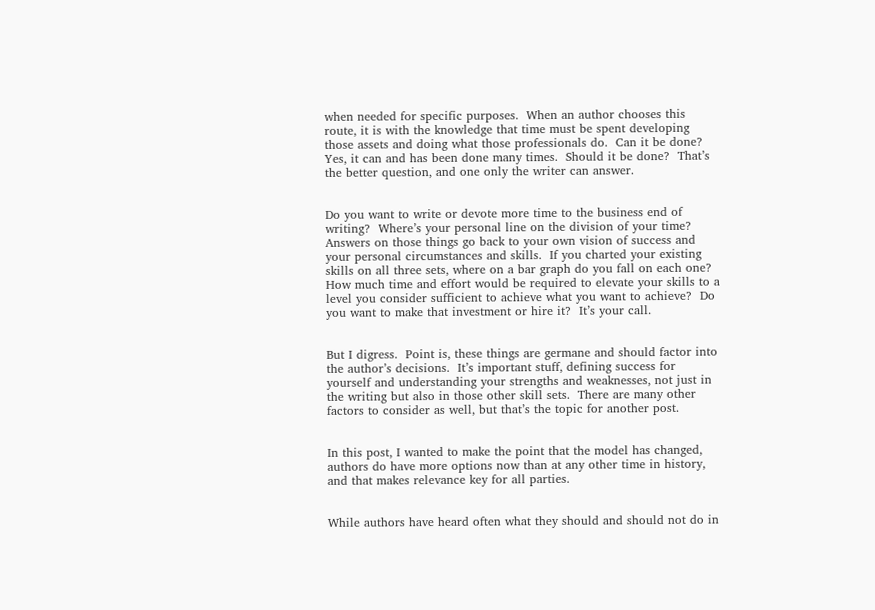when needed for specific purposes.  When an author chooses this route, it is with the knowledge that time must be spent developing those assets and doing what those professionals do.  Can it be done?  Yes, it can and has been done many times.  Should it be done?  That’s the better question, and one only the writer can answer.


Do you want to write or devote more time to the business end of writing?  Where’s your personal line on the division of your time?  Answers on those things go back to your own vision of success and your personal circumstances and skills.  If you charted your existing skills on all three sets, where on a bar graph do you fall on each one?  How much time and effort would be required to elevate your skills to a level you consider sufficient to achieve what you want to achieve?  Do you want to make that investment or hire it?  It’s your call.


But I digress.  Point is, these things are germane and should factor into the author’s decisions.  It’s important stuff, defining success for yourself and understanding your strengths and weaknesses, not just in the writing but also in those other skill sets.  There are many other factors to consider as well, but that’s the topic for another post.


In this post, I wanted to make the point that the model has changed, authors do have more options now than at any other time in history, and that makes relevance key for all parties.


While authors have heard often what they should and should not do in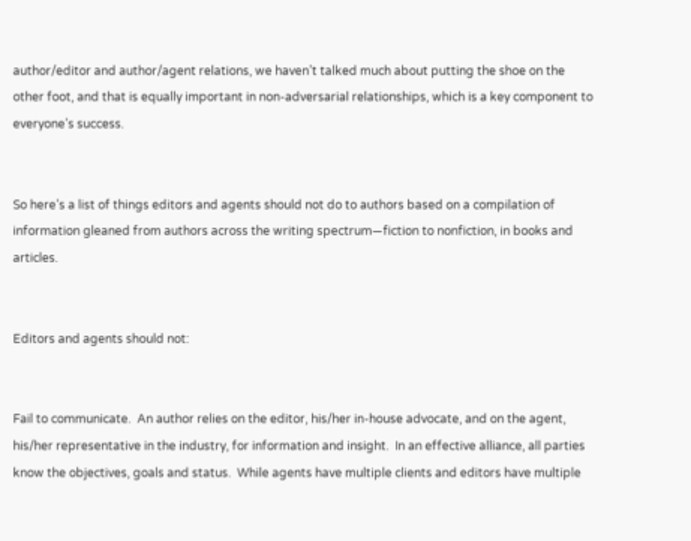author/editor and author/agent relations, we haven’t talked much about putting the shoe on the other foot, and that is equally important in non-adversarial relationships, which is a key component to everyone’s success.


So here’s a list of things editors and agents should not do to authors based on a compilation of information gleaned from authors across the writing spectrum—fiction to nonfiction, in books and articles.


Editors and agents should not:


Fail to communicate.  An author relies on the editor, his/her in-house advocate, and on the agent, his/her representative in the industry, for information and insight.  In an effective alliance, all parties know the objectives, goals and status.  While agents have multiple clients and editors have multiple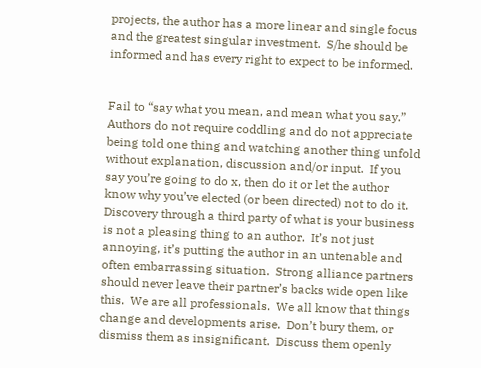projects, the author has a more linear and single focus and the greatest singular investment.  S/he should be informed and has every right to expect to be informed.


Fail to “say what you mean, and mean what you say.”  Authors do not require coddling and do not appreciate being told one thing and watching another thing unfold without explanation, discussion and/or input.  If you say you’re going to do x, then do it or let the author know why you’ve elected (or been directed) not to do it.  Discovery through a third party of what is your business is not a pleasing thing to an author.  It’s not just annoying, it’s putting the author in an untenable and often embarrassing situation.  Strong alliance partners should never leave their partner’s backs wide open like this.  We are all professionals.  We all know that things change and developments arise.  Don’t bury them, or dismiss them as insignificant.  Discuss them openly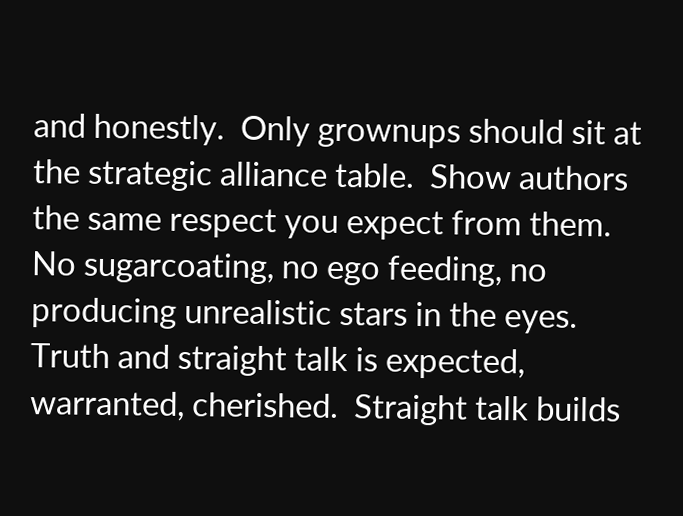and honestly.  Only grownups should sit at the strategic alliance table.  Show authors the same respect you expect from them.  No sugarcoating, no ego feeding, no producing unrealistic stars in the eyes.  Truth and straight talk is expected, warranted, cherished.  Straight talk builds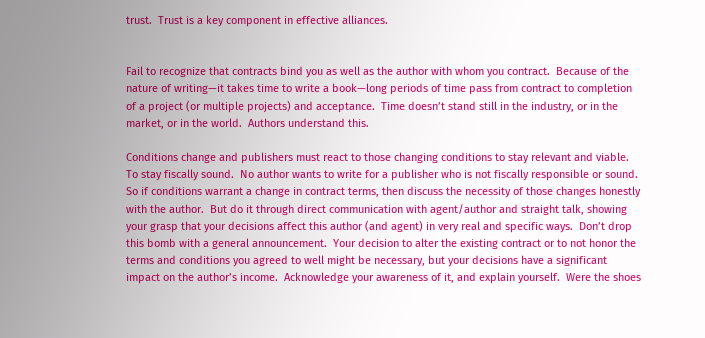trust.  Trust is a key component in effective alliances.


Fail to recognize that contracts bind you as well as the author with whom you contract.  Because of the nature of writing—it takes time to write a book—long periods of time pass from contract to completion of a project (or multiple projects) and acceptance.  Time doesn’t stand still in the industry, or in the market, or in the world.  Authors understand this.

Conditions change and publishers must react to those changing conditions to stay relevant and viable.  To stay fiscally sound.  No author wants to write for a publisher who is not fiscally responsible or sound.  So if conditions warrant a change in contract terms, then discuss the necessity of those changes honestly with the author.  But do it through direct communication with agent/author and straight talk, showing your grasp that your decisions affect this author (and agent) in very real and specific ways.  Don’t drop this bomb with a general announcement.  Your decision to alter the existing contract or to not honor the terms and conditions you agreed to well might be necessary, but your decisions have a significant impact on the author’s income.  Acknowledge your awareness of it, and explain yourself.  Were the shoes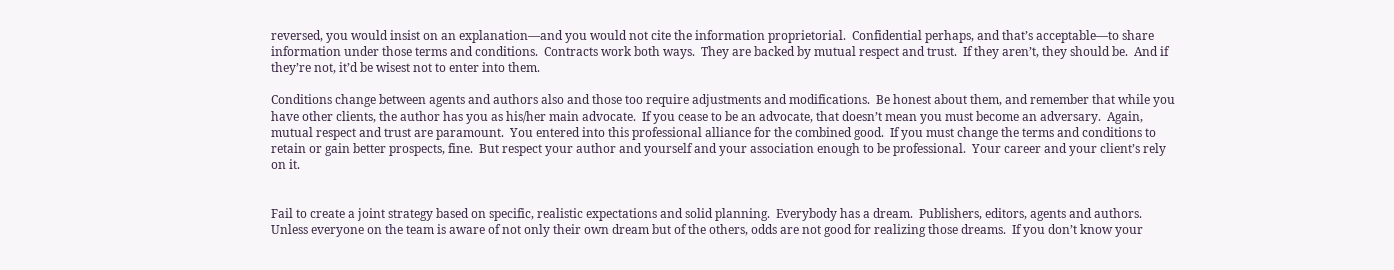reversed, you would insist on an explanation—and you would not cite the information proprietorial.  Confidential perhaps, and that’s acceptable—to share information under those terms and conditions.  Contracts work both ways.  They are backed by mutual respect and trust.  If they aren’t, they should be.  And if they’re not, it’d be wisest not to enter into them.

Conditions change between agents and authors also and those too require adjustments and modifications.  Be honest about them, and remember that while you have other clients, the author has you as his/her main advocate.  If you cease to be an advocate, that doesn’t mean you must become an adversary.  Again, mutual respect and trust are paramount.  You entered into this professional alliance for the combined good.  If you must change the terms and conditions to retain or gain better prospects, fine.  But respect your author and yourself and your association enough to be professional.  Your career and your client’s rely on it.


Fail to create a joint strategy based on specific, realistic expectations and solid planning.  Everybody has a dream.  Publishers, editors, agents and authors.  Unless everyone on the team is aware of not only their own dream but of the others, odds are not good for realizing those dreams.  If you don’t know your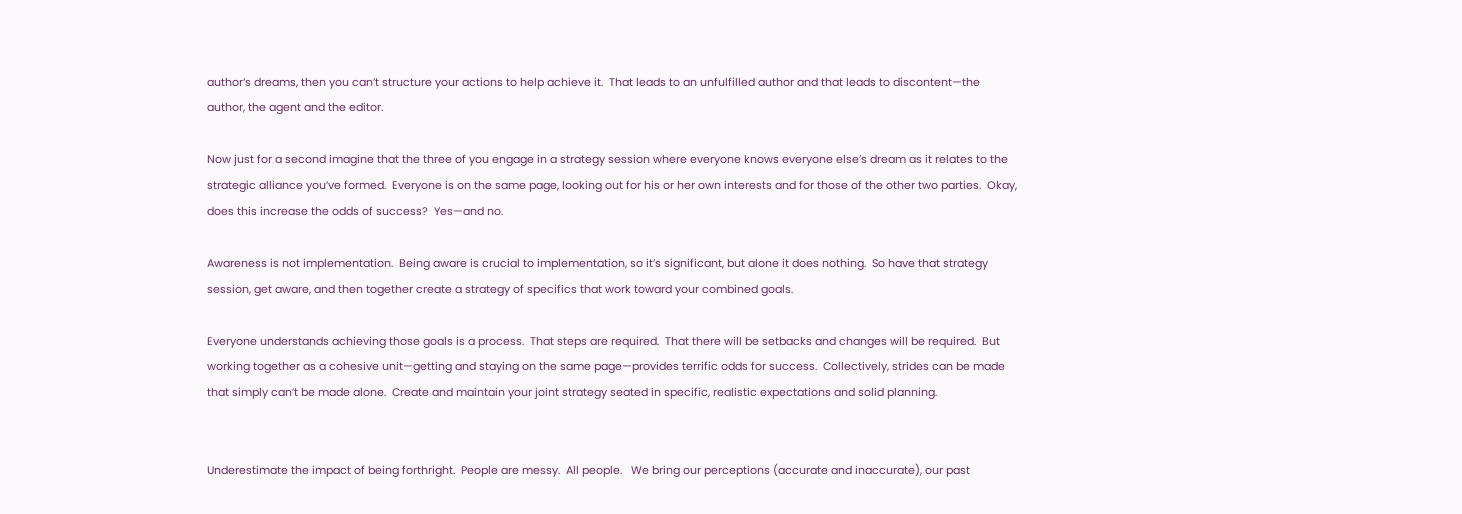author’s dreams, then you can’t structure your actions to help achieve it.  That leads to an unfulfilled author and that leads to discontent—the author, the agent and the editor.

Now just for a second imagine that the three of you engage in a strategy session where everyone knows everyone else’s dream as it relates to the strategic alliance you’ve formed.  Everyone is on the same page, looking out for his or her own interests and for those of the other two parties.  Okay, does this increase the odds of success?  Yes—and no.

Awareness is not implementation.  Being aware is crucial to implementation, so it’s significant, but alone it does nothing.  So have that strategy session, get aware, and then together create a strategy of specifics that work toward your combined goals.

Everyone understands achieving those goals is a process.  That steps are required.  That there will be setbacks and changes will be required.  But working together as a cohesive unit—getting and staying on the same page—provides terrific odds for success.  Collectively, strides can be made that simply can’t be made alone.  Create and maintain your joint strategy seated in specific, realistic expectations and solid planning.


Underestimate the impact of being forthright.  People are messy.  All people.   We bring our perceptions (accurate and inaccurate), our past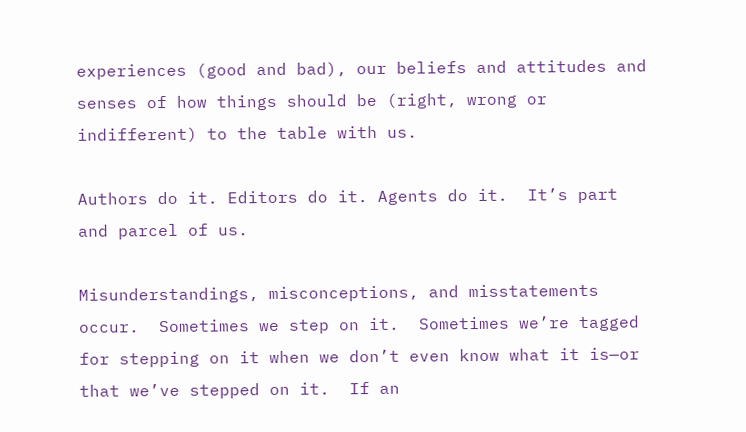experiences (good and bad), our beliefs and attitudes and senses of how things should be (right, wrong or indifferent) to the table with us.

Authors do it. Editors do it. Agents do it.  It’s part and parcel of us.

Misunderstandings, misconceptions, and misstatements occur.  Sometimes we step on it.  Sometimes we’re tagged for stepping on it when we don’t even know what it is—or that we’ve stepped on it.  If an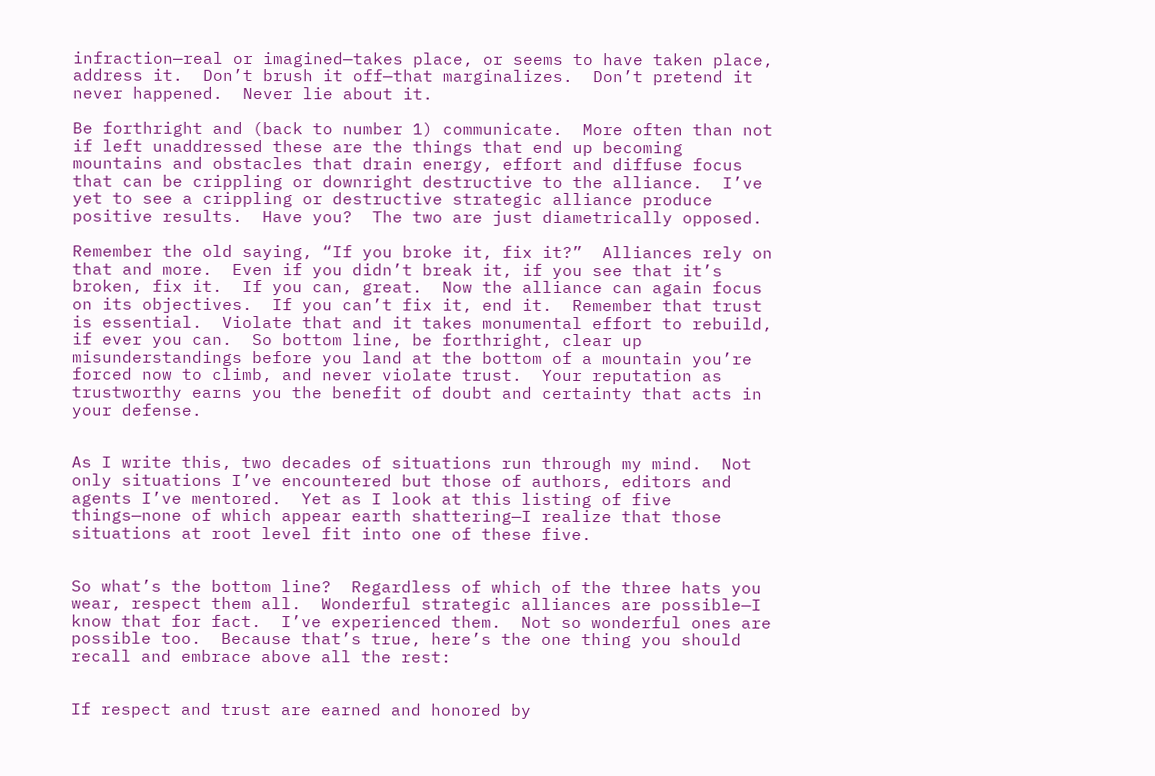infraction—real or imagined—takes place, or seems to have taken place, address it.  Don’t brush it off—that marginalizes.  Don’t pretend it never happened.  Never lie about it.

Be forthright and (back to number 1) communicate.  More often than not if left unaddressed these are the things that end up becoming mountains and obstacles that drain energy, effort and diffuse focus that can be crippling or downright destructive to the alliance.  I’ve yet to see a crippling or destructive strategic alliance produce positive results.  Have you?  The two are just diametrically opposed.

Remember the old saying, “If you broke it, fix it?”  Alliances rely on that and more.  Even if you didn’t break it, if you see that it’s broken, fix it.  If you can, great.  Now the alliance can again focus on its objectives.  If you can’t fix it, end it.  Remember that trust is essential.  Violate that and it takes monumental effort to rebuild, if ever you can.  So bottom line, be forthright, clear up misunderstandings before you land at the bottom of a mountain you’re forced now to climb, and never violate trust.  Your reputation as trustworthy earns you the benefit of doubt and certainty that acts in your defense.


As I write this, two decades of situations run through my mind.  Not only situations I’ve encountered but those of authors, editors and agents I’ve mentored.  Yet as I look at this listing of five things—none of which appear earth shattering—I realize that those situations at root level fit into one of these five.


So what’s the bottom line?  Regardless of which of the three hats you wear, respect them all.  Wonderful strategic alliances are possible—I know that for fact.  I’ve experienced them.  Not so wonderful ones are possible too.  Because that’s true, here’s the one thing you should recall and embrace above all the rest:


If respect and trust are earned and honored by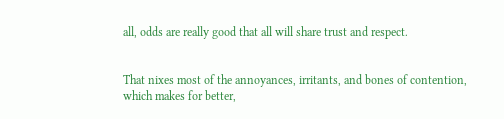all, odds are really good that all will share trust and respect.


That nixes most of the annoyances, irritants, and bones of contention, which makes for better,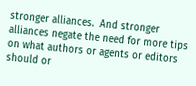stronger alliances.  And stronger alliances negate the need for more tips on what authors or agents or editors should or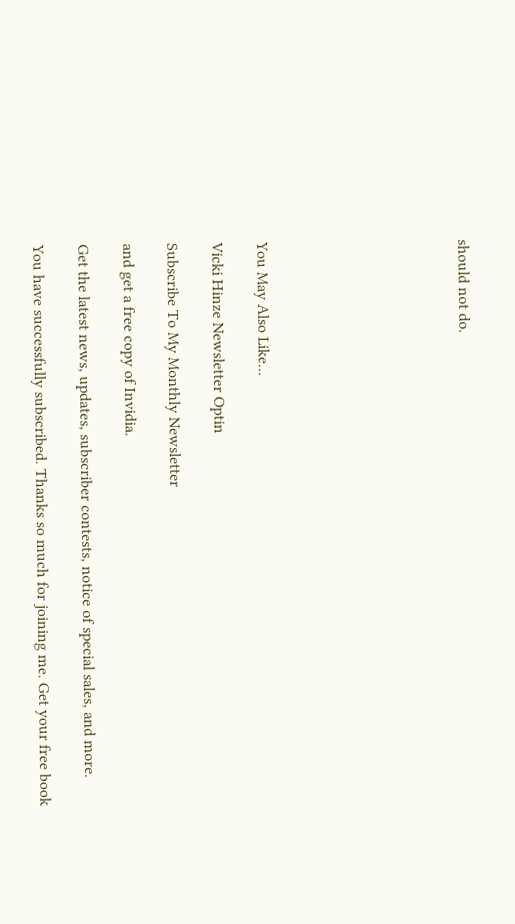should not do.








You May Also Like…

Vicki Hinze Newsletter Optin

Subscribe To My Monthly Newsletter

and get a free copy of Invidia.

Get the latest news, updates, subscriber contests, notice of special sales, and more.

You have successfully subscribed. Thanks so much for joining me. Get your free book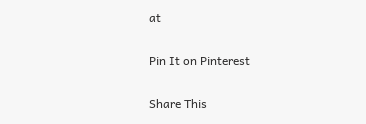at

Pin It on Pinterest

Share This